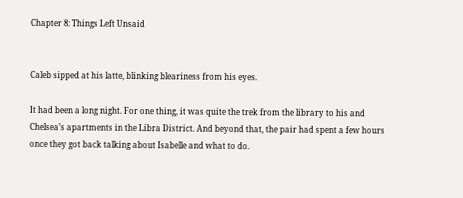Chapter 8: Things Left Unsaid


Caleb sipped at his latte, blinking bleariness from his eyes.

It had been a long night. For one thing, it was quite the trek from the library to his and Chelsea’s apartments in the Libra District. And beyond that, the pair had spent a few hours once they got back talking about Isabelle and what to do.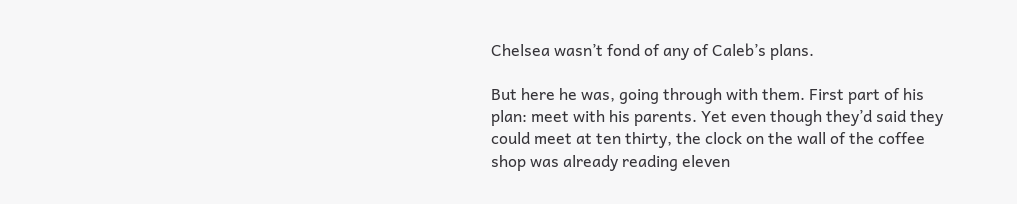Chelsea wasn’t fond of any of Caleb’s plans.

But here he was, going through with them. First part of his plan: meet with his parents. Yet even though they’d said they could meet at ten thirty, the clock on the wall of the coffee shop was already reading eleven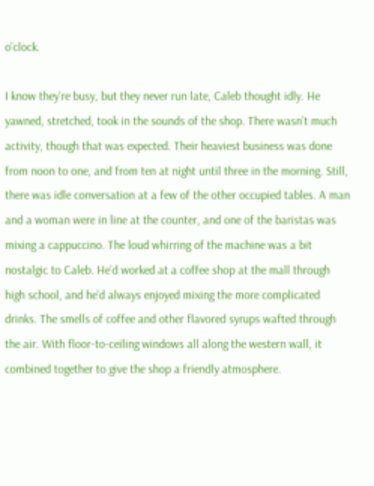o’clock.

I know they’re busy, but they never run late, Caleb thought idly. He yawned, stretched, took in the sounds of the shop. There wasn’t much activity, though that was expected. Their heaviest business was done from noon to one, and from ten at night until three in the morning. Still, there was idle conversation at a few of the other occupied tables. A man and a woman were in line at the counter, and one of the baristas was mixing a cappuccino. The loud whirring of the machine was a bit nostalgic to Caleb. He’d worked at a coffee shop at the mall through high school, and he’d always enjoyed mixing the more complicated drinks. The smells of coffee and other flavored syrups wafted through the air. With floor-to-ceiling windows all along the western wall, it combined together to give the shop a friendly atmosphere.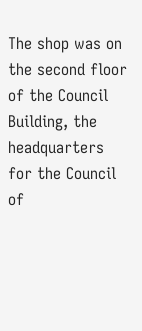The shop was on the second floor of the Council Building, the headquarters for the Council of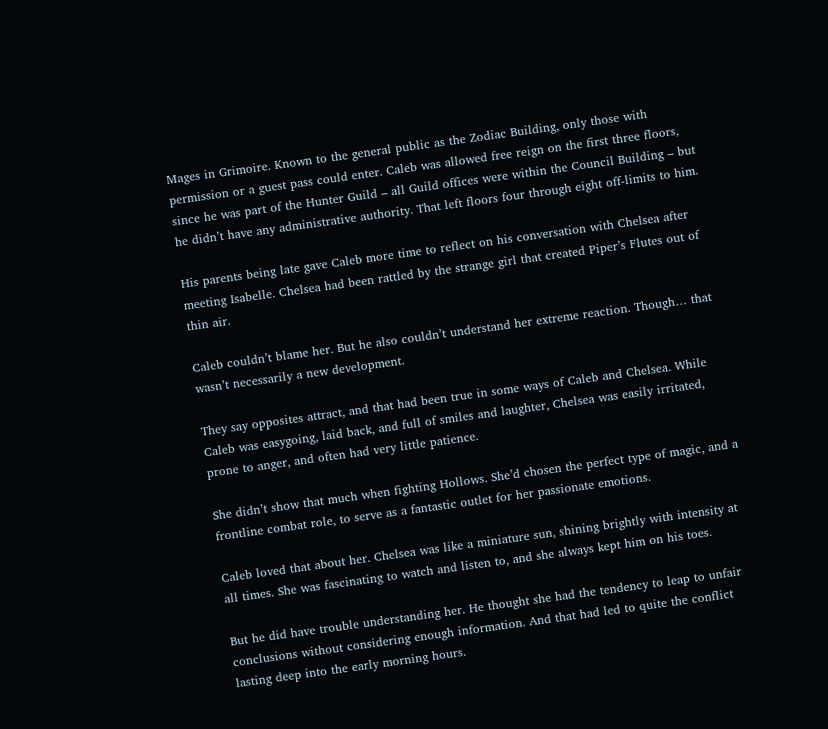Mages in Grimoire. Known to the general public as the Zodiac Building, only those with permission or a guest pass could enter. Caleb was allowed free reign on the first three floors, since he was part of the Hunter Guild – all Guild offices were within the Council Building – but he didn’t have any administrative authority. That left floors four through eight off-limits to him.

His parents being late gave Caleb more time to reflect on his conversation with Chelsea after meeting Isabelle. Chelsea had been rattled by the strange girl that created Piper’s Flutes out of thin air.

Caleb couldn’t blame her. But he also couldn’t understand her extreme reaction. Though… that wasn’t necessarily a new development.

They say opposites attract, and that had been true in some ways of Caleb and Chelsea. While Caleb was easygoing, laid back, and full of smiles and laughter, Chelsea was easily irritated, prone to anger, and often had very little patience.

She didn’t show that much when fighting Hollows. She’d chosen the perfect type of magic, and a frontline combat role, to serve as a fantastic outlet for her passionate emotions.

Caleb loved that about her. Chelsea was like a miniature sun, shining brightly with intensity at all times. She was fascinating to watch and listen to, and she always kept him on his toes.

But he did have trouble understanding her. He thought she had the tendency to leap to unfair conclusions without considering enough information. And that had led to quite the conflict lasting deep into the early morning hours.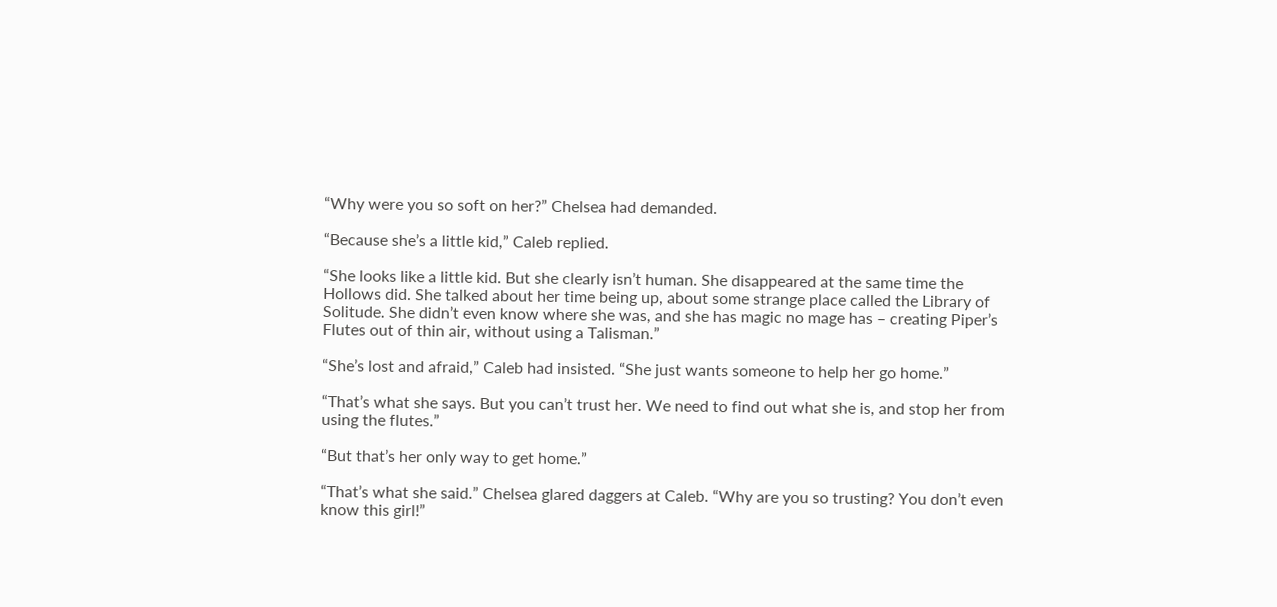“Why were you so soft on her?” Chelsea had demanded.

“Because she’s a little kid,” Caleb replied.

“She looks like a little kid. But she clearly isn’t human. She disappeared at the same time the Hollows did. She talked about her time being up, about some strange place called the Library of Solitude. She didn’t even know where she was, and she has magic no mage has – creating Piper’s Flutes out of thin air, without using a Talisman.”

“She’s lost and afraid,” Caleb had insisted. “She just wants someone to help her go home.”

“That’s what she says. But you can’t trust her. We need to find out what she is, and stop her from using the flutes.”

“But that’s her only way to get home.”

“That’s what she said.” Chelsea glared daggers at Caleb. “Why are you so trusting? You don’t even know this girl!”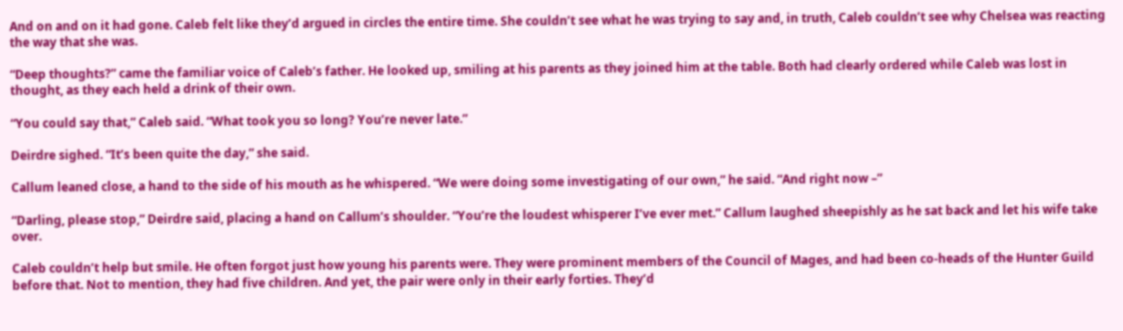And on and on it had gone. Caleb felt like they’d argued in circles the entire time. She couldn’t see what he was trying to say and, in truth, Caleb couldn’t see why Chelsea was reacting the way that she was.

“Deep thoughts?” came the familiar voice of Caleb’s father. He looked up, smiling at his parents as they joined him at the table. Both had clearly ordered while Caleb was lost in thought, as they each held a drink of their own.

“You could say that,” Caleb said. “What took you so long? You’re never late.”

Deirdre sighed. “It’s been quite the day,” she said.

Callum leaned close, a hand to the side of his mouth as he whispered. “We were doing some investigating of our own,” he said. “And right now –”

“Darling, please stop,” Deirdre said, placing a hand on Callum’s shoulder. “You’re the loudest whisperer I’ve ever met.” Callum laughed sheepishly as he sat back and let his wife take over.

Caleb couldn’t help but smile. He often forgot just how young his parents were. They were prominent members of the Council of Mages, and had been co-heads of the Hunter Guild before that. Not to mention, they had five children. And yet, the pair were only in their early forties. They’d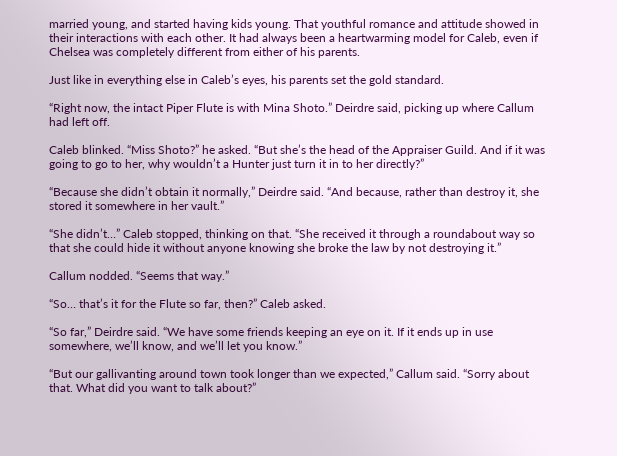married young, and started having kids young. That youthful romance and attitude showed in their interactions with each other. It had always been a heartwarming model for Caleb, even if Chelsea was completely different from either of his parents.

Just like in everything else in Caleb’s eyes, his parents set the gold standard.

“Right now, the intact Piper Flute is with Mina Shoto.” Deirdre said, picking up where Callum had left off.

Caleb blinked. “Miss Shoto?” he asked. “But she’s the head of the Appraiser Guild. And if it was going to go to her, why wouldn’t a Hunter just turn it in to her directly?”

“Because she didn’t obtain it normally,” Deirdre said. “And because, rather than destroy it, she stored it somewhere in her vault.”

“She didn’t…” Caleb stopped, thinking on that. “She received it through a roundabout way so that she could hide it without anyone knowing she broke the law by not destroying it.”

Callum nodded. “Seems that way.”

“So… that’s it for the Flute so far, then?” Caleb asked.

“So far,” Deirdre said. “We have some friends keeping an eye on it. If it ends up in use somewhere, we’ll know, and we’ll let you know.”

“But our gallivanting around town took longer than we expected,” Callum said. “Sorry about that. What did you want to talk about?”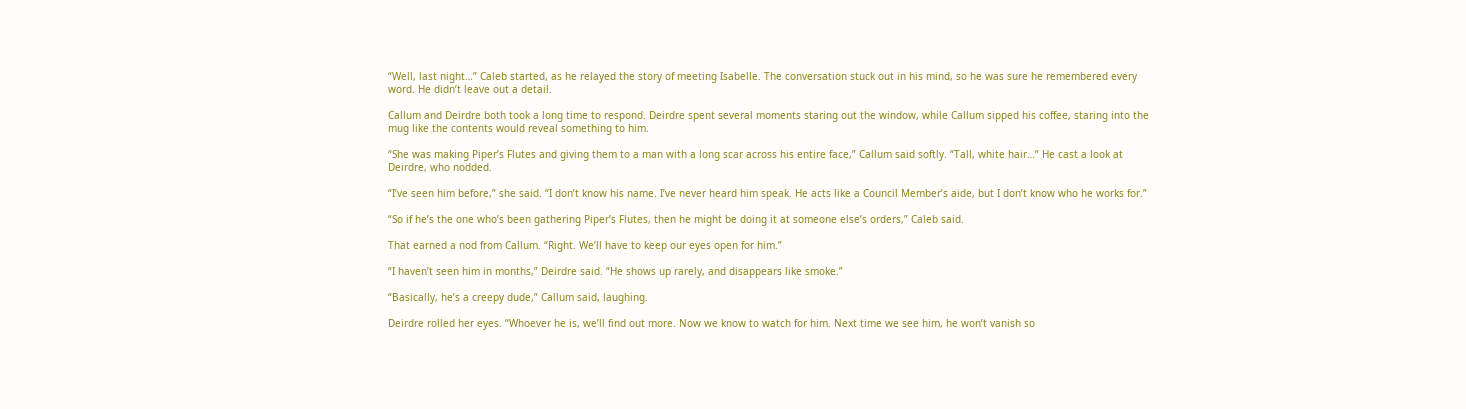“Well, last night…” Caleb started, as he relayed the story of meeting Isabelle. The conversation stuck out in his mind, so he was sure he remembered every word. He didn’t leave out a detail.

Callum and Deirdre both took a long time to respond. Deirdre spent several moments staring out the window, while Callum sipped his coffee, staring into the mug like the contents would reveal something to him.

“She was making Piper’s Flutes and giving them to a man with a long scar across his entire face,” Callum said softly. “Tall, white hair…” He cast a look at Deirdre, who nodded.

“I’ve seen him before,” she said. “I don’t know his name. I’ve never heard him speak. He acts like a Council Member’s aide, but I don’t know who he works for.”

“So if he’s the one who’s been gathering Piper’s Flutes, then he might be doing it at someone else’s orders,” Caleb said.

That earned a nod from Callum. “Right. We’ll have to keep our eyes open for him.”

“I haven’t seen him in months,” Deirdre said. “He shows up rarely, and disappears like smoke.”

“Basically, he’s a creepy dude,” Callum said, laughing.

Deirdre rolled her eyes. “Whoever he is, we’ll find out more. Now we know to watch for him. Next time we see him, he won’t vanish so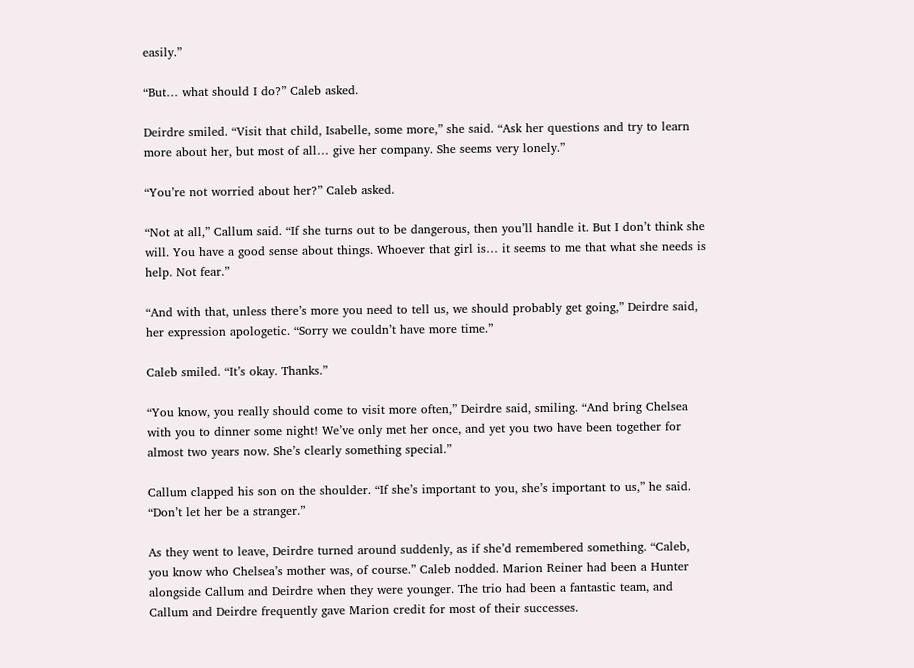easily.”

“But… what should I do?” Caleb asked.

Deirdre smiled. “Visit that child, Isabelle, some more,” she said. “Ask her questions and try to learn more about her, but most of all… give her company. She seems very lonely.”

“You’re not worried about her?” Caleb asked.

“Not at all,” Callum said. “If she turns out to be dangerous, then you’ll handle it. But I don’t think she will. You have a good sense about things. Whoever that girl is… it seems to me that what she needs is help. Not fear.”

“And with that, unless there’s more you need to tell us, we should probably get going,” Deirdre said, her expression apologetic. “Sorry we couldn’t have more time.”

Caleb smiled. “It’s okay. Thanks.”

“You know, you really should come to visit more often,” Deirdre said, smiling. “And bring Chelsea with you to dinner some night! We’ve only met her once, and yet you two have been together for almost two years now. She’s clearly something special.”

Callum clapped his son on the shoulder. “If she’s important to you, she’s important to us,” he said. “Don’t let her be a stranger.”

As they went to leave, Deirdre turned around suddenly, as if she’d remembered something. “Caleb, you know who Chelsea’s mother was, of course.” Caleb nodded. Marion Reiner had been a Hunter alongside Callum and Deirdre when they were younger. The trio had been a fantastic team, and Callum and Deirdre frequently gave Marion credit for most of their successes.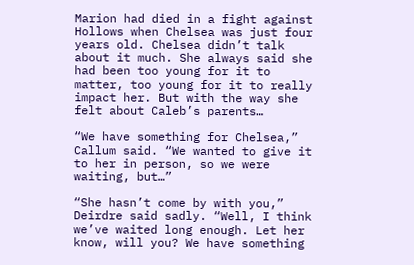Marion had died in a fight against Hollows when Chelsea was just four years old. Chelsea didn’t talk about it much. She always said she had been too young for it to matter, too young for it to really impact her. But with the way she felt about Caleb’s parents…

“We have something for Chelsea,” Callum said. “We wanted to give it to her in person, so we were waiting, but…”

“She hasn’t come by with you,” Deirdre said sadly. “Well, I think we’ve waited long enough. Let her know, will you? We have something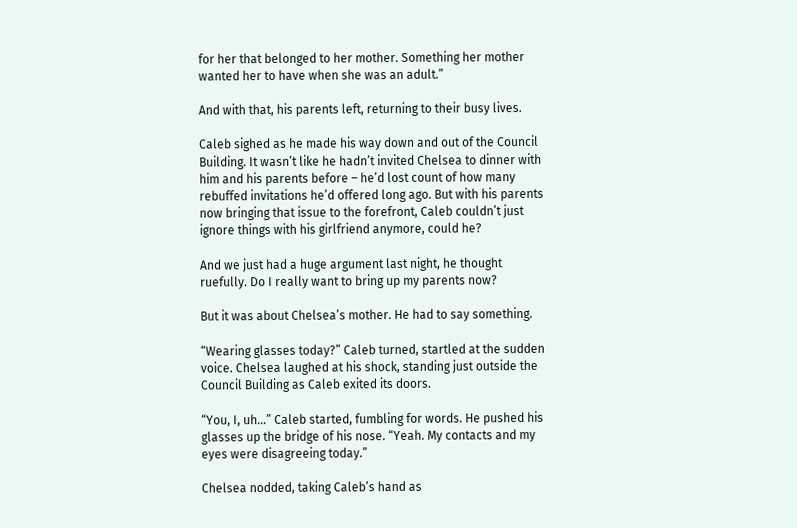for her that belonged to her mother. Something her mother wanted her to have when she was an adult.”

And with that, his parents left, returning to their busy lives.

Caleb sighed as he made his way down and out of the Council Building. It wasn’t like he hadn’t invited Chelsea to dinner with him and his parents before – he’d lost count of how many rebuffed invitations he’d offered long ago. But with his parents now bringing that issue to the forefront, Caleb couldn’t just ignore things with his girlfriend anymore, could he?

And we just had a huge argument last night, he thought ruefully. Do I really want to bring up my parents now?

But it was about Chelsea’s mother. He had to say something.

“Wearing glasses today?” Caleb turned, startled at the sudden voice. Chelsea laughed at his shock, standing just outside the Council Building as Caleb exited its doors.

“You, I, uh…” Caleb started, fumbling for words. He pushed his glasses up the bridge of his nose. “Yeah. My contacts and my eyes were disagreeing today.”

Chelsea nodded, taking Caleb’s hand as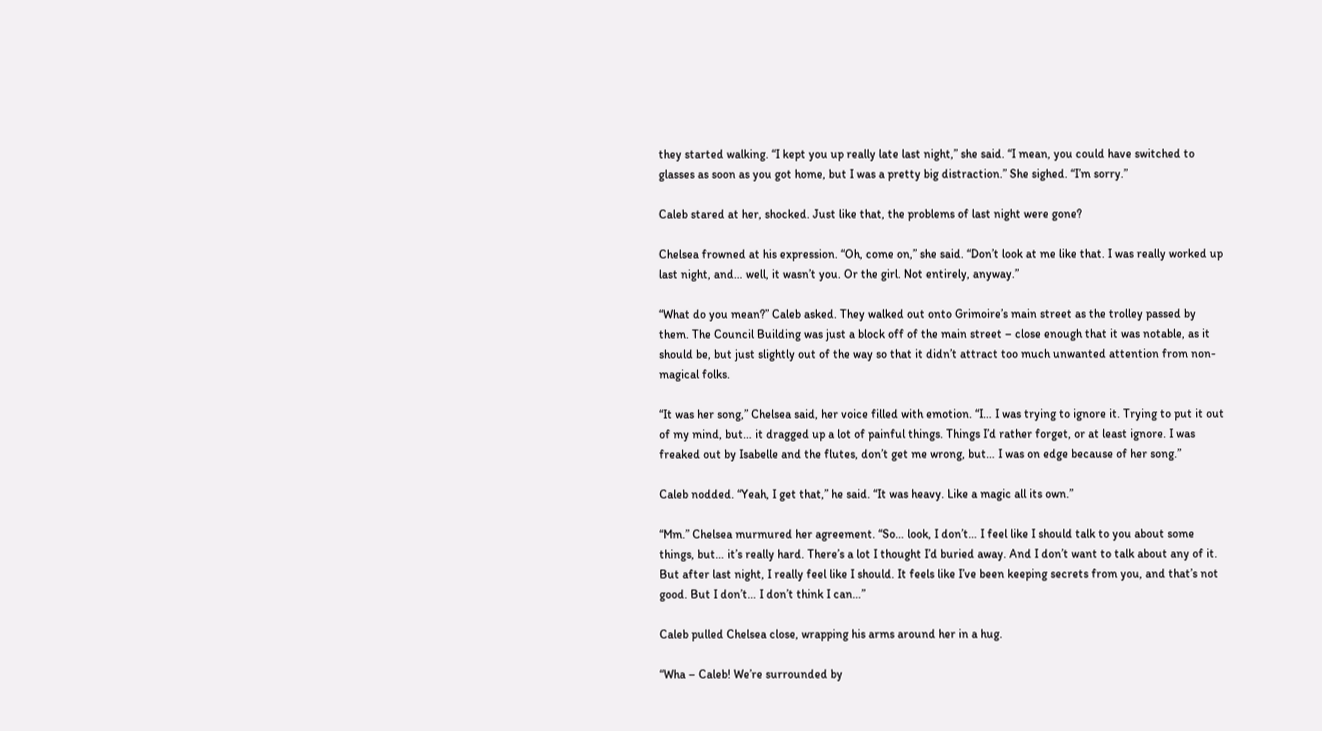they started walking. “I kept you up really late last night,” she said. “I mean, you could have switched to glasses as soon as you got home, but I was a pretty big distraction.” She sighed. “I’m sorry.”

Caleb stared at her, shocked. Just like that, the problems of last night were gone?

Chelsea frowned at his expression. “Oh, come on,” she said. “Don’t look at me like that. I was really worked up last night, and… well, it wasn’t you. Or the girl. Not entirely, anyway.”

“What do you mean?” Caleb asked. They walked out onto Grimoire’s main street as the trolley passed by them. The Council Building was just a block off of the main street – close enough that it was notable, as it should be, but just slightly out of the way so that it didn’t attract too much unwanted attention from non-magical folks.

“It was her song,” Chelsea said, her voice filled with emotion. “I… I was trying to ignore it. Trying to put it out of my mind, but… it dragged up a lot of painful things. Things I’d rather forget, or at least ignore. I was freaked out by Isabelle and the flutes, don’t get me wrong, but… I was on edge because of her song.”

Caleb nodded. “Yeah, I get that,” he said. “It was heavy. Like a magic all its own.”

“Mm.” Chelsea murmured her agreement. “So… look, I don’t… I feel like I should talk to you about some things, but… it’s really hard. There’s a lot I thought I’d buried away. And I don’t want to talk about any of it. But after last night, I really feel like I should. It feels like I’ve been keeping secrets from you, and that’s not good. But I don’t… I don’t think I can…”

Caleb pulled Chelsea close, wrapping his arms around her in a hug.

“Wha – Caleb! We’re surrounded by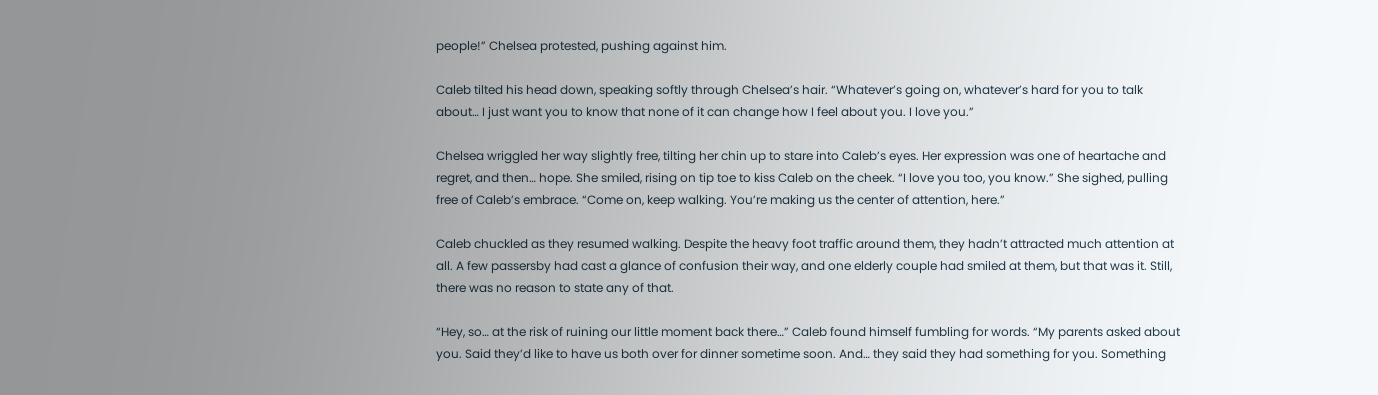people!” Chelsea protested, pushing against him.

Caleb tilted his head down, speaking softly through Chelsea’s hair. “Whatever’s going on, whatever’s hard for you to talk about… I just want you to know that none of it can change how I feel about you. I love you.”

Chelsea wriggled her way slightly free, tilting her chin up to stare into Caleb’s eyes. Her expression was one of heartache and regret, and then… hope. She smiled, rising on tip toe to kiss Caleb on the cheek. “I love you too, you know.” She sighed, pulling free of Caleb’s embrace. “Come on, keep walking. You’re making us the center of attention, here.”

Caleb chuckled as they resumed walking. Despite the heavy foot traffic around them, they hadn’t attracted much attention at all. A few passersby had cast a glance of confusion their way, and one elderly couple had smiled at them, but that was it. Still, there was no reason to state any of that.

“Hey, so… at the risk of ruining our little moment back there…” Caleb found himself fumbling for words. “My parents asked about you. Said they’d like to have us both over for dinner sometime soon. And… they said they had something for you. Something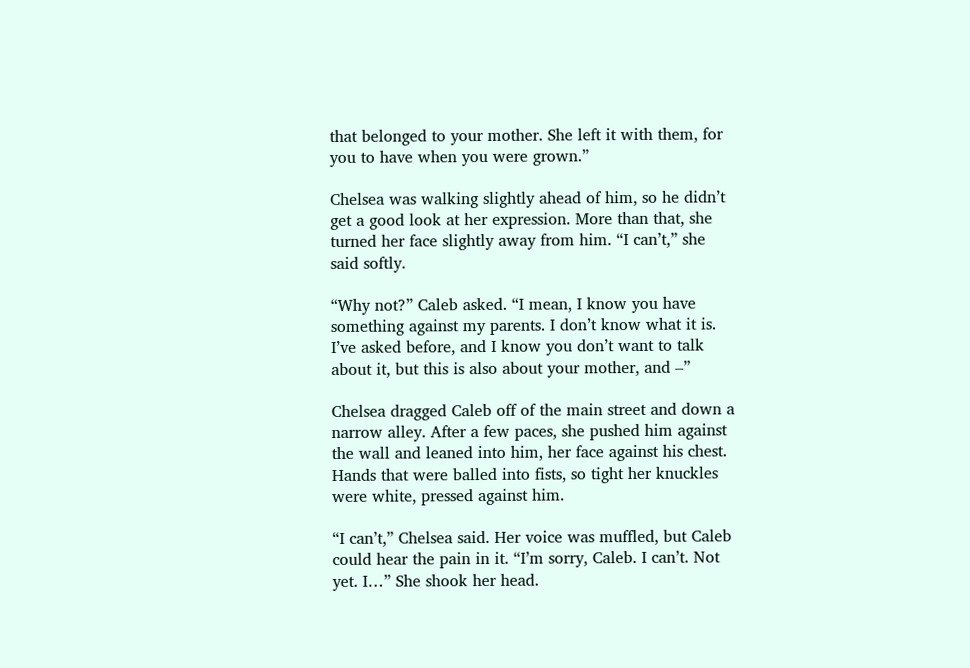that belonged to your mother. She left it with them, for you to have when you were grown.”

Chelsea was walking slightly ahead of him, so he didn’t get a good look at her expression. More than that, she turned her face slightly away from him. “I can’t,” she said softly.

“Why not?” Caleb asked. “I mean, I know you have something against my parents. I don’t know what it is. I’ve asked before, and I know you don’t want to talk about it, but this is also about your mother, and –”

Chelsea dragged Caleb off of the main street and down a narrow alley. After a few paces, she pushed him against the wall and leaned into him, her face against his chest. Hands that were balled into fists, so tight her knuckles were white, pressed against him.

“I can’t,” Chelsea said. Her voice was muffled, but Caleb could hear the pain in it. “I’m sorry, Caleb. I can’t. Not yet. I…” She shook her head.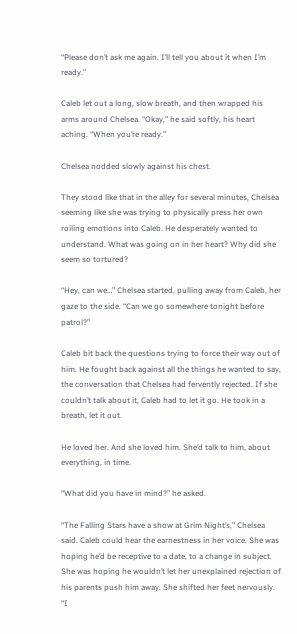“Please don’t ask me again. I’ll tell you about it when I’m ready.”

Caleb let out a long, slow breath, and then wrapped his arms around Chelsea. “Okay,” he said softly, his heart aching. “When you’re ready.”

Chelsea nodded slowly against his chest.

They stood like that in the alley for several minutes, Chelsea seeming like she was trying to physically press her own roiling emotions into Caleb. He desperately wanted to understand. What was going on in her heart? Why did she seem so tortured?

“Hey, can we…” Chelsea started, pulling away from Caleb, her gaze to the side. “Can we go somewhere tonight before patrol?”

Caleb bit back the questions trying to force their way out of him. He fought back against all the things he wanted to say, the conversation that Chelsea had fervently rejected. If she couldn’t talk about it, Caleb had to let it go. He took in a breath, let it out.

He loved her. And she loved him. She’d talk to him, about everything, in time.

“What did you have in mind?” he asked.

“The Falling Stars have a show at Grim Night’s,” Chelsea said. Caleb could hear the earnestness in her voice. She was hoping he’d be receptive to a date, to a change in subject. She was hoping he wouldn’t let her unexplained rejection of his parents push him away. She shifted her feet nervously. “I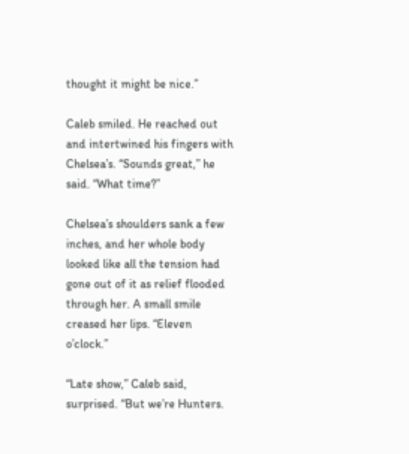thought it might be nice.”

Caleb smiled. He reached out and intertwined his fingers with Chelsea’s. “Sounds great,” he said. “What time?”

Chelsea’s shoulders sank a few inches, and her whole body looked like all the tension had gone out of it as relief flooded through her. A small smile creased her lips. “Eleven o’clock.”

“Late show,” Caleb said, surprised. “But we’re Hunters.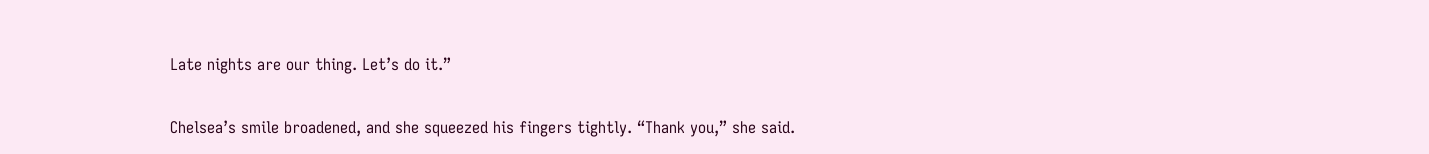Late nights are our thing. Let’s do it.”

Chelsea’s smile broadened, and she squeezed his fingers tightly. “Thank you,” she said.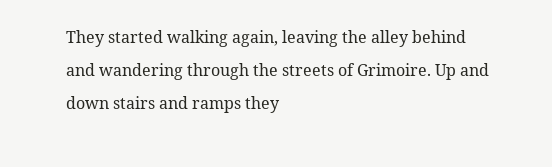They started walking again, leaving the alley behind and wandering through the streets of Grimoire. Up and down stairs and ramps they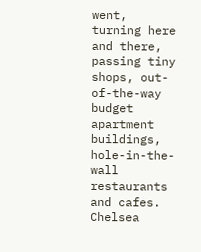went, turning here and there, passing tiny shops, out-of-the-way budget apartment buildings, hole-in-the-wall restaurants and cafes. Chelsea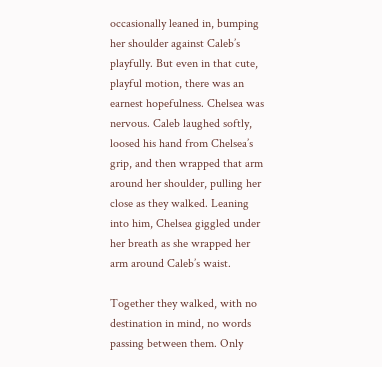occasionally leaned in, bumping her shoulder against Caleb’s playfully. But even in that cute, playful motion, there was an earnest hopefulness. Chelsea was nervous. Caleb laughed softly, loosed his hand from Chelsea’s grip, and then wrapped that arm around her shoulder, pulling her close as they walked. Leaning into him, Chelsea giggled under her breath as she wrapped her arm around Caleb’s waist.

Together they walked, with no destination in mind, no words passing between them. Only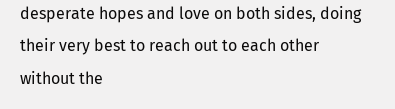desperate hopes and love on both sides, doing their very best to reach out to each other without the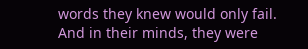words they knew would only fail. And in their minds, they were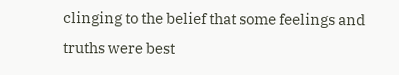clinging to the belief that some feelings and truths were best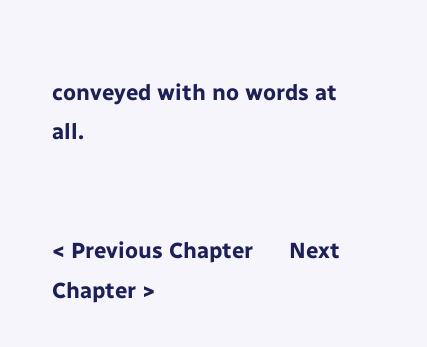conveyed with no words at all.


< Previous Chapter      Next Chapter >